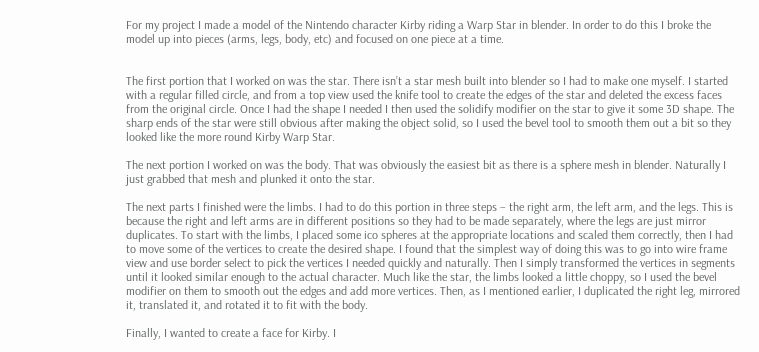For my project I made a model of the Nintendo character Kirby riding a Warp Star in blender. In order to do this I broke the model up into pieces (arms, legs, body, etc) and focused on one piece at a time.


The first portion that I worked on was the star. There isn’t a star mesh built into blender so I had to make one myself. I started with a regular filled circle, and from a top view used the knife tool to create the edges of the star and deleted the excess faces from the original circle. Once I had the shape I needed I then used the solidify modifier on the star to give it some 3D shape. The sharp ends of the star were still obvious after making the object solid, so I used the bevel tool to smooth them out a bit so they looked like the more round Kirby Warp Star.

The next portion I worked on was the body. That was obviously the easiest bit as there is a sphere mesh in blender. Naturally I just grabbed that mesh and plunked it onto the star.

The next parts I finished were the limbs. I had to do this portion in three steps – the right arm, the left arm, and the legs. This is because the right and left arms are in different positions so they had to be made separately, where the legs are just mirror duplicates. To start with the limbs, I placed some ico spheres at the appropriate locations and scaled them correctly, then I had to move some of the vertices to create the desired shape. I found that the simplest way of doing this was to go into wire frame view and use border select to pick the vertices I needed quickly and naturally. Then I simply transformed the vertices in segments until it looked similar enough to the actual character. Much like the star, the limbs looked a little choppy, so I used the bevel modifier on them to smooth out the edges and add more vertices. Then, as I mentioned earlier, I duplicated the right leg, mirrored it, translated it, and rotated it to fit with the body.

Finally, I wanted to create a face for Kirby. I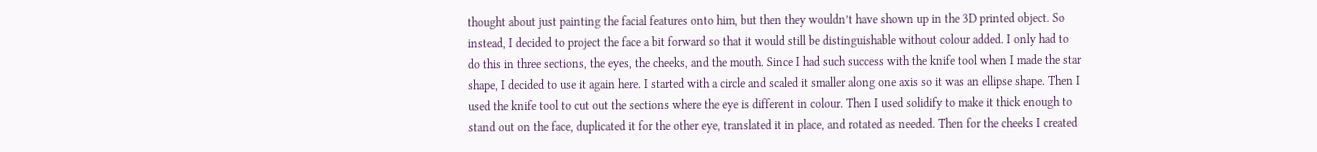thought about just painting the facial features onto him, but then they wouldn’t have shown up in the 3D printed object. So instead, I decided to project the face a bit forward so that it would still be distinguishable without colour added. I only had to do this in three sections, the eyes, the cheeks, and the mouth. Since I had such success with the knife tool when I made the star shape, I decided to use it again here. I started with a circle and scaled it smaller along one axis so it was an ellipse shape. Then I used the knife tool to cut out the sections where the eye is different in colour. Then I used solidify to make it thick enough to stand out on the face, duplicated it for the other eye, translated it in place, and rotated as needed. Then for the cheeks I created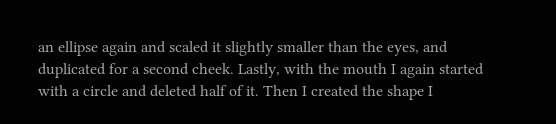an ellipse again and scaled it slightly smaller than the eyes, and duplicated for a second cheek. Lastly, with the mouth I again started with a circle and deleted half of it. Then I created the shape I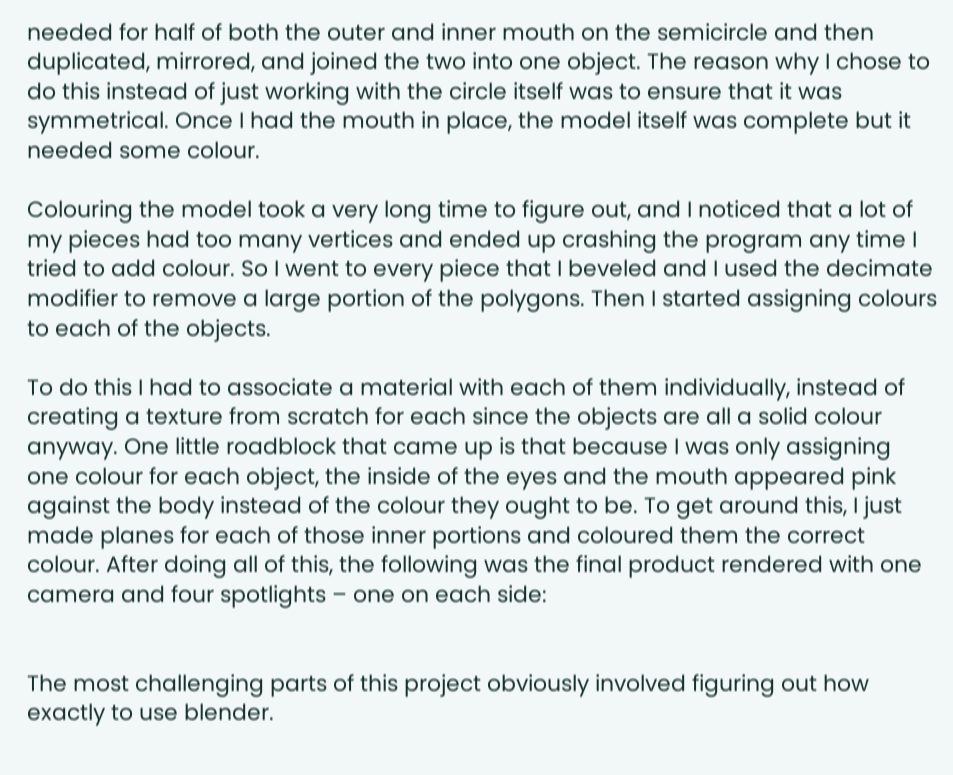needed for half of both the outer and inner mouth on the semicircle and then duplicated, mirrored, and joined the two into one object. The reason why I chose to do this instead of just working with the circle itself was to ensure that it was symmetrical. Once I had the mouth in place, the model itself was complete but it needed some colour.

Colouring the model took a very long time to figure out, and I noticed that a lot of my pieces had too many vertices and ended up crashing the program any time I tried to add colour. So I went to every piece that I beveled and I used the decimate modifier to remove a large portion of the polygons. Then I started assigning colours to each of the objects.

To do this I had to associate a material with each of them individually, instead of creating a texture from scratch for each since the objects are all a solid colour anyway. One little roadblock that came up is that because I was only assigning one colour for each object, the inside of the eyes and the mouth appeared pink against the body instead of the colour they ought to be. To get around this, I just made planes for each of those inner portions and coloured them the correct colour. After doing all of this, the following was the final product rendered with one camera and four spotlights – one on each side:


The most challenging parts of this project obviously involved figuring out how exactly to use blender.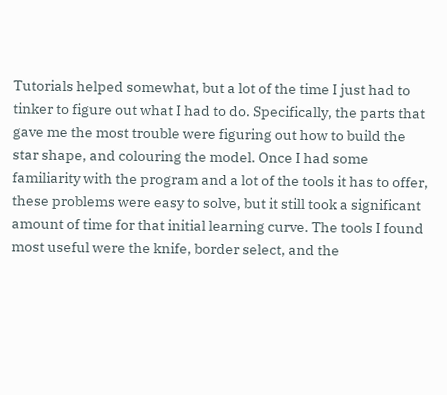Tutorials helped somewhat, but a lot of the time I just had to tinker to figure out what I had to do. Specifically, the parts that gave me the most trouble were figuring out how to build the star shape, and colouring the model. Once I had some familiarity with the program and a lot of the tools it has to offer, these problems were easy to solve, but it still took a significant amount of time for that initial learning curve. The tools I found most useful were the knife, border select, and the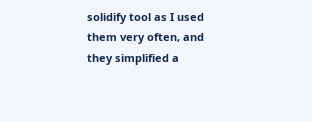solidify tool as I used them very often, and they simplified a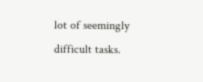lot of seemingly difficult tasks.